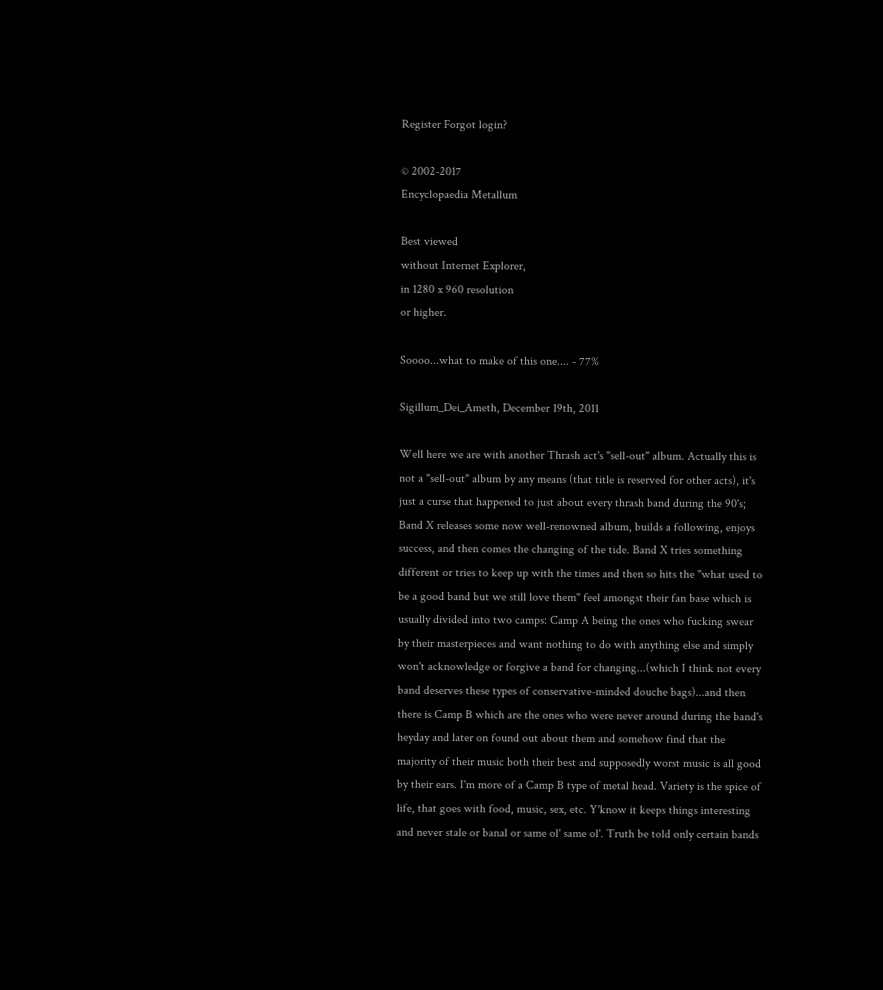Register Forgot login?

© 2002-2017
Encyclopaedia Metallum

Best viewed
without Internet Explorer,
in 1280 x 960 resolution
or higher.

Soooo...what to make of this one.... - 77%

Sigillum_Dei_Ameth, December 19th, 2011

Well here we are with another Thrash act's "sell-out" album. Actually this is not a "sell-out" album by any means (that title is reserved for other acts), it's just a curse that happened to just about every thrash band during the 90's; Band X releases some now well-renowned album, builds a following, enjoys success, and then comes the changing of the tide. Band X tries something different or tries to keep up with the times and then so hits the "what used to be a good band but we still love them" feel amongst their fan base which is usually divided into two camps: Camp A being the ones who fucking swear by their masterpieces and want nothing to do with anything else and simply won't acknowledge or forgive a band for changing...(which I think not every band deserves these types of conservative-minded douche bags)...and then there is Camp B which are the ones who were never around during the band's heyday and later on found out about them and somehow find that the majority of their music both their best and supposedly worst music is all good by their ears. I'm more of a Camp B type of metal head. Variety is the spice of life, that goes with food, music, sex, etc. Y'know it keeps things interesting and never stale or banal or same ol' same ol'. Truth be told only certain bands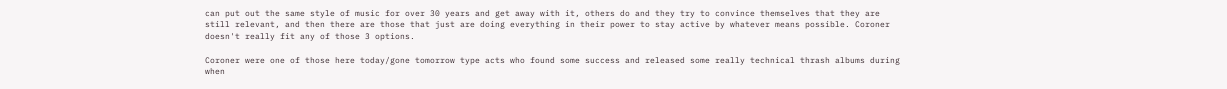can put out the same style of music for over 30 years and get away with it, others do and they try to convince themselves that they are still relevant, and then there are those that just are doing everything in their power to stay active by whatever means possible. Coroner doesn't really fit any of those 3 options.

Coroner were one of those here today/gone tomorrow type acts who found some success and released some really technical thrash albums during when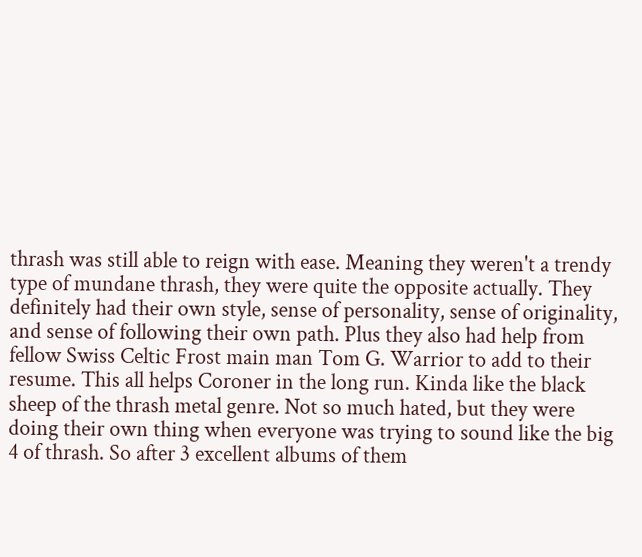thrash was still able to reign with ease. Meaning they weren't a trendy type of mundane thrash, they were quite the opposite actually. They definitely had their own style, sense of personality, sense of originality, and sense of following their own path. Plus they also had help from fellow Swiss Celtic Frost main man Tom G. Warrior to add to their resume. This all helps Coroner in the long run. Kinda like the black sheep of the thrash metal genre. Not so much hated, but they were doing their own thing when everyone was trying to sound like the big 4 of thrash. So after 3 excellent albums of them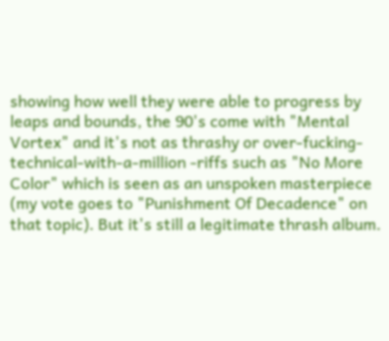showing how well they were able to progress by leaps and bounds, the 90's come with "Mental Vortex" and it's not as thrashy or over-fucking-technical-with-a-million -riffs such as "No More Color" which is seen as an unspoken masterpiece (my vote goes to "Punishment Of Decadence" on that topic). But it's still a legitimate thrash album.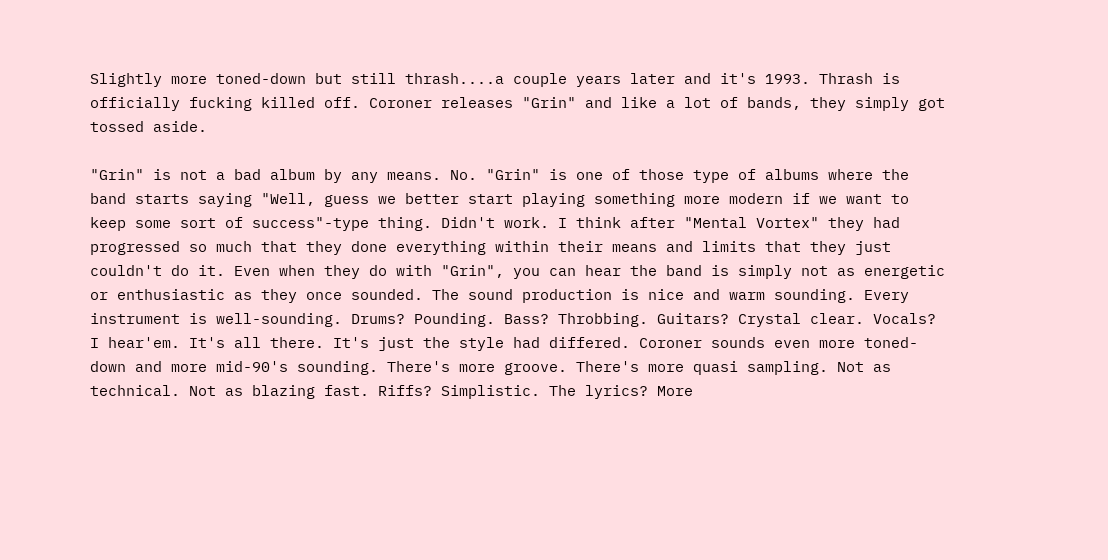Slightly more toned-down but still thrash....a couple years later and it's 1993. Thrash is officially fucking killed off. Coroner releases "Grin" and like a lot of bands, they simply got tossed aside.

"Grin" is not a bad album by any means. No. "Grin" is one of those type of albums where the band starts saying "Well, guess we better start playing something more modern if we want to keep some sort of success"-type thing. Didn't work. I think after "Mental Vortex" they had progressed so much that they done everything within their means and limits that they just couldn't do it. Even when they do with "Grin", you can hear the band is simply not as energetic or enthusiastic as they once sounded. The sound production is nice and warm sounding. Every instrument is well-sounding. Drums? Pounding. Bass? Throbbing. Guitars? Crystal clear. Vocals? I hear'em. It's all there. It's just the style had differed. Coroner sounds even more toned-down and more mid-90's sounding. There's more groove. There's more quasi sampling. Not as technical. Not as blazing fast. Riffs? Simplistic. The lyrics? More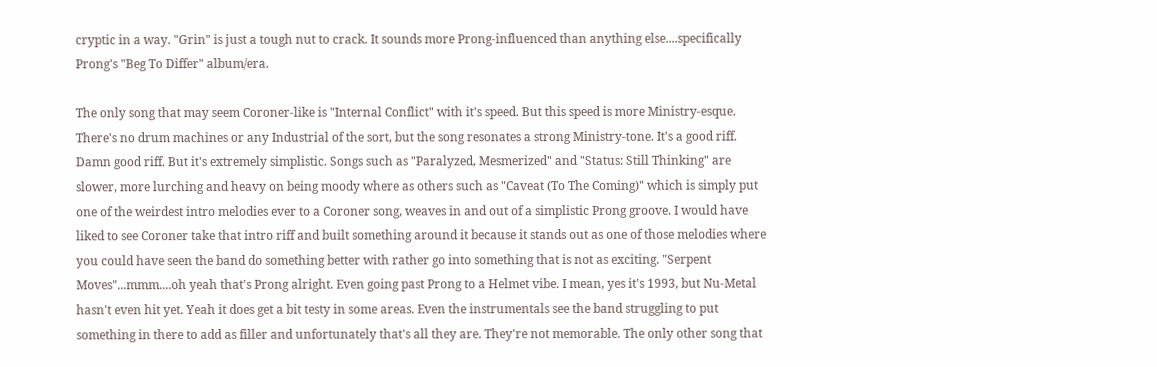cryptic in a way. "Grin" is just a tough nut to crack. It sounds more Prong-influenced than anything else....specifically Prong's "Beg To Differ" album/era.

The only song that may seem Coroner-like is "Internal Conflict" with it's speed. But this speed is more Ministry-esque. There's no drum machines or any Industrial of the sort, but the song resonates a strong Ministry-tone. It's a good riff. Damn good riff. But it's extremely simplistic. Songs such as "Paralyzed, Mesmerized" and "Status: Still Thinking" are slower, more lurching and heavy on being moody where as others such as "Caveat (To The Coming)" which is simply put one of the weirdest intro melodies ever to a Coroner song, weaves in and out of a simplistic Prong groove. I would have liked to see Coroner take that intro riff and built something around it because it stands out as one of those melodies where you could have seen the band do something better with rather go into something that is not as exciting. "Serpent Moves"...mmm....oh yeah that's Prong alright. Even going past Prong to a Helmet vibe. I mean, yes it's 1993, but Nu-Metal hasn't even hit yet. Yeah it does get a bit testy in some areas. Even the instrumentals see the band struggling to put something in there to add as filler and unfortunately that's all they are. They're not memorable. The only other song that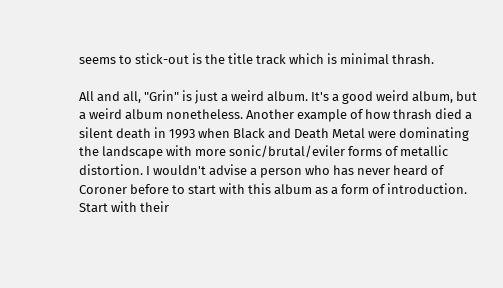seems to stick-out is the title track which is minimal thrash.

All and all, "Grin" is just a weird album. It's a good weird album, but a weird album nonetheless. Another example of how thrash died a silent death in 1993 when Black and Death Metal were dominating the landscape with more sonic/brutal/eviler forms of metallic distortion. I wouldn't advise a person who has never heard of Coroner before to start with this album as a form of introduction. Start with their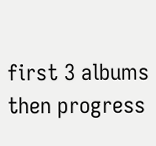first 3 albums then progress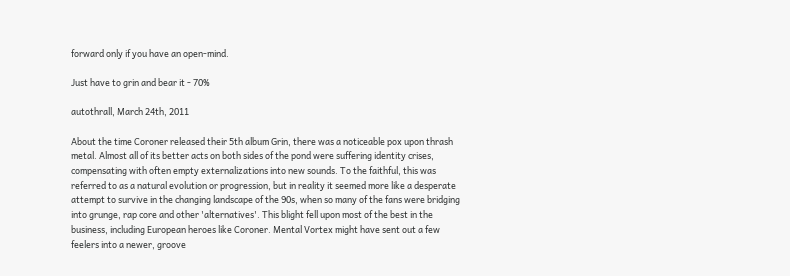forward only if you have an open-mind.

Just have to grin and bear it - 70%

autothrall, March 24th, 2011

About the time Coroner released their 5th album Grin, there was a noticeable pox upon thrash metal. Almost all of its better acts on both sides of the pond were suffering identity crises, compensating with often empty externalizations into new sounds. To the faithful, this was referred to as a natural evolution or progression, but in reality it seemed more like a desperate attempt to survive in the changing landscape of the 90s, when so many of the fans were bridging into grunge, rap core and other 'alternatives'. This blight fell upon most of the best in the business, including European heroes like Coroner. Mental Vortex might have sent out a few feelers into a newer, groove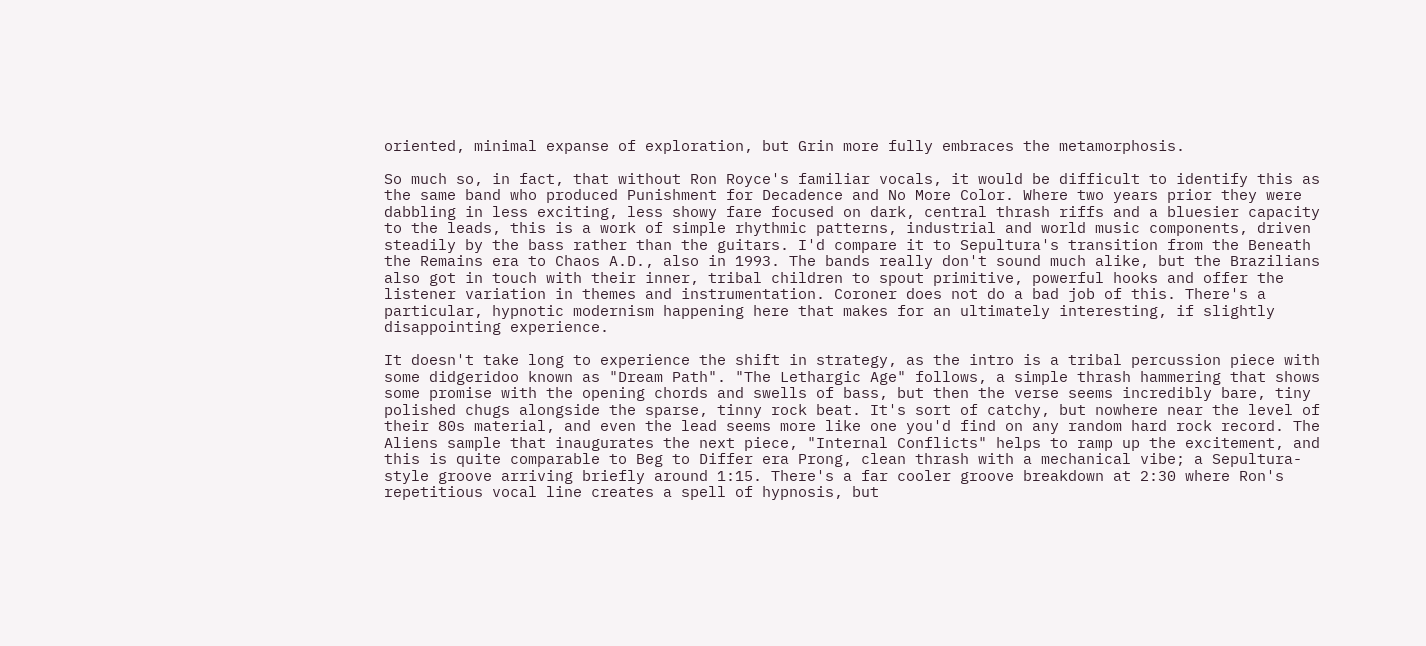oriented, minimal expanse of exploration, but Grin more fully embraces the metamorphosis.

So much so, in fact, that without Ron Royce's familiar vocals, it would be difficult to identify this as the same band who produced Punishment for Decadence and No More Color. Where two years prior they were dabbling in less exciting, less showy fare focused on dark, central thrash riffs and a bluesier capacity to the leads, this is a work of simple rhythmic patterns, industrial and world music components, driven steadily by the bass rather than the guitars. I'd compare it to Sepultura's transition from the Beneath the Remains era to Chaos A.D., also in 1993. The bands really don't sound much alike, but the Brazilians also got in touch with their inner, tribal children to spout primitive, powerful hooks and offer the listener variation in themes and instrumentation. Coroner does not do a bad job of this. There's a particular, hypnotic modernism happening here that makes for an ultimately interesting, if slightly disappointing experience.

It doesn't take long to experience the shift in strategy, as the intro is a tribal percussion piece with some didgeridoo known as "Dream Path". "The Lethargic Age" follows, a simple thrash hammering that shows some promise with the opening chords and swells of bass, but then the verse seems incredibly bare, tiny polished chugs alongside the sparse, tinny rock beat. It's sort of catchy, but nowhere near the level of their 80s material, and even the lead seems more like one you'd find on any random hard rock record. The Aliens sample that inaugurates the next piece, "Internal Conflicts" helps to ramp up the excitement, and this is quite comparable to Beg to Differ era Prong, clean thrash with a mechanical vibe; a Sepultura-style groove arriving briefly around 1:15. There's a far cooler groove breakdown at 2:30 where Ron's repetitious vocal line creates a spell of hypnosis, but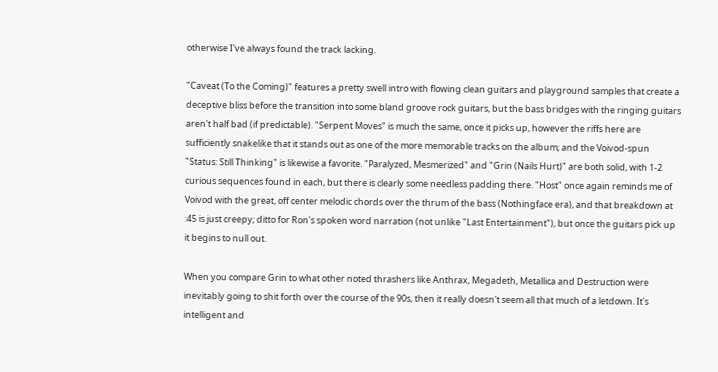otherwise I've always found the track lacking.

"Caveat (To the Coming)" features a pretty swell intro with flowing clean guitars and playground samples that create a deceptive bliss before the transition into some bland groove rock guitars, but the bass bridges with the ringing guitars aren't half bad (if predictable). "Serpent Moves" is much the same, once it picks up, however the riffs here are sufficiently snakelike that it stands out as one of the more memorable tracks on the album; and the Voivod-spun "Status: Still Thinking" is likewise a favorite. "Paralyzed, Mesmerized" and "Grin (Nails Hurt)" are both solid, with 1-2 curious sequences found in each, but there is clearly some needless padding there. "Host" once again reminds me of Voivod with the great, off center melodic chords over the thrum of the bass (Nothingface era), and that breakdown at :45 is just creepy; ditto for Ron's spoken word narration (not unlike "Last Entertainment"), but once the guitars pick up it begins to null out.

When you compare Grin to what other noted thrashers like Anthrax, Megadeth, Metallica and Destruction were inevitably going to shit forth over the course of the 90s, then it really doesn't seem all that much of a letdown. It's intelligent and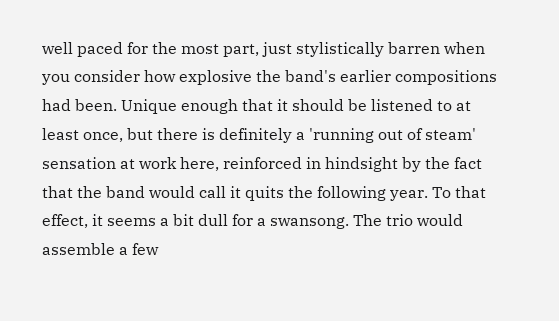well paced for the most part, just stylistically barren when you consider how explosive the band's earlier compositions had been. Unique enough that it should be listened to at least once, but there is definitely a 'running out of steam' sensation at work here, reinforced in hindsight by the fact that the band would call it quits the following year. To that effect, it seems a bit dull for a swansong. The trio would assemble a few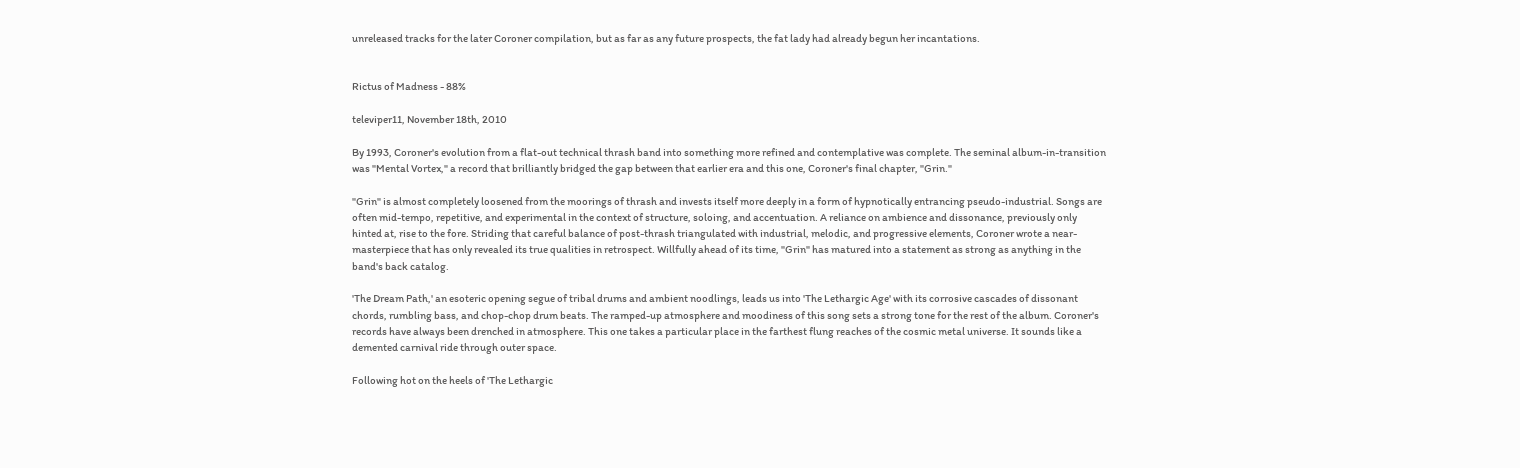unreleased tracks for the later Coroner compilation, but as far as any future prospects, the fat lady had already begun her incantations.


Rictus of Madness - 88%

televiper11, November 18th, 2010

By 1993, Coroner's evolution from a flat-out technical thrash band into something more refined and contemplative was complete. The seminal album-in-transition was "Mental Vortex," a record that brilliantly bridged the gap between that earlier era and this one, Coroner's final chapter, "Grin."

"Grin" is almost completely loosened from the moorings of thrash and invests itself more deeply in a form of hypnotically entrancing pseudo-industrial. Songs are often mid-tempo, repetitive, and experimental in the context of structure, soloing, and accentuation. A reliance on ambience and dissonance, previously only hinted at, rise to the fore. Striding that careful balance of post-thrash triangulated with industrial, melodic, and progressive elements, Coroner wrote a near-masterpiece that has only revealed its true qualities in retrospect. Willfully ahead of its time, "Grin" has matured into a statement as strong as anything in the band's back catalog.

'The Dream Path,' an esoteric opening segue of tribal drums and ambient noodlings, leads us into 'The Lethargic Age' with its corrosive cascades of dissonant chords, rumbling bass, and chop-chop drum beats. The ramped-up atmosphere and moodiness of this song sets a strong tone for the rest of the album. Coroner's records have always been drenched in atmosphere. This one takes a particular place in the farthest flung reaches of the cosmic metal universe. It sounds like a demented carnival ride through outer space.

Following hot on the heels of 'The Lethargic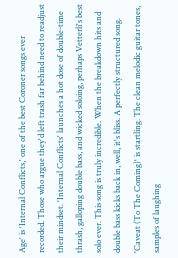Age' is 'Internal Conflicts,' one of the best Coroner songs ever recorded. Those who argue they'd left trash far behind need to readjust their mindset. 'Internal Conflicts' launches a hot dose of double-time thrash, galloping double bass, and wicked soloing, perhaps Vetterli's best solo ever. This song is truly incredible. When the breakdown hits and double bass kicks back in, well, it's bliss. A perfectly structured song. 'Caveat (To The Coming)' is startling. The clean melodic guitar tones, samples of laughing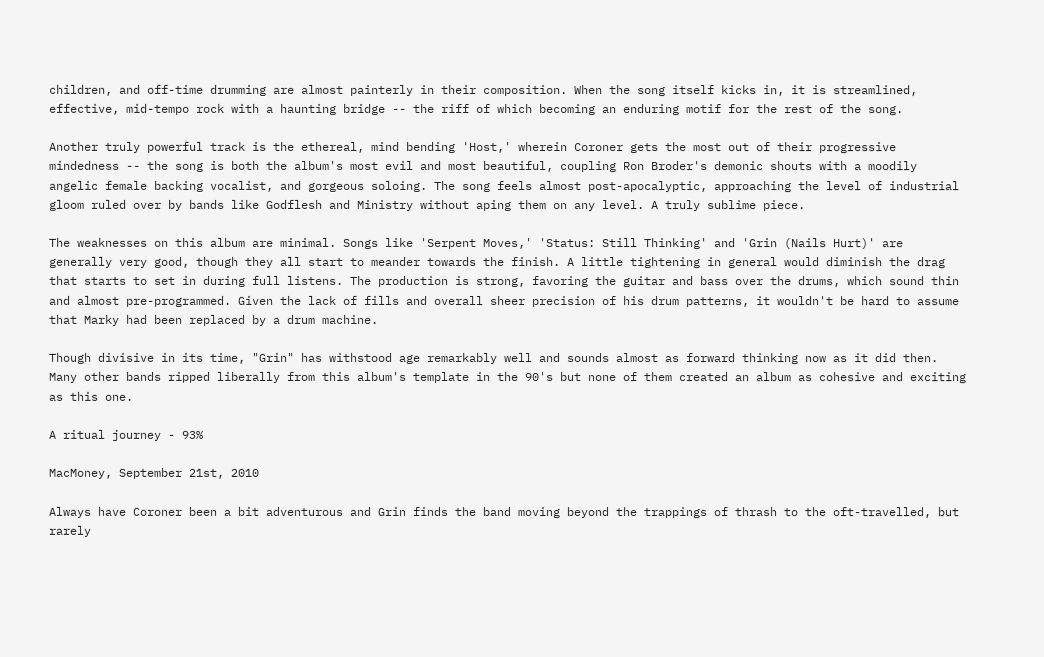children, and off-time drumming are almost painterly in their composition. When the song itself kicks in, it is streamlined, effective, mid-tempo rock with a haunting bridge -- the riff of which becoming an enduring motif for the rest of the song.

Another truly powerful track is the ethereal, mind bending 'Host,' wherein Coroner gets the most out of their progressive mindedness -- the song is both the album's most evil and most beautiful, coupling Ron Broder's demonic shouts with a moodily angelic female backing vocalist, and gorgeous soloing. The song feels almost post-apocalyptic, approaching the level of industrial gloom ruled over by bands like Godflesh and Ministry without aping them on any level. A truly sublime piece.

The weaknesses on this album are minimal. Songs like 'Serpent Moves,' 'Status: Still Thinking' and 'Grin (Nails Hurt)' are generally very good, though they all start to meander towards the finish. A little tightening in general would diminish the drag that starts to set in during full listens. The production is strong, favoring the guitar and bass over the drums, which sound thin and almost pre-programmed. Given the lack of fills and overall sheer precision of his drum patterns, it wouldn't be hard to assume that Marky had been replaced by a drum machine.

Though divisive in its time, "Grin" has withstood age remarkably well and sounds almost as forward thinking now as it did then. Many other bands ripped liberally from this album's template in the 90's but none of them created an album as cohesive and exciting as this one.

A ritual journey - 93%

MacMoney, September 21st, 2010

Always have Coroner been a bit adventurous and Grin finds the band moving beyond the trappings of thrash to the oft-travelled, but rarely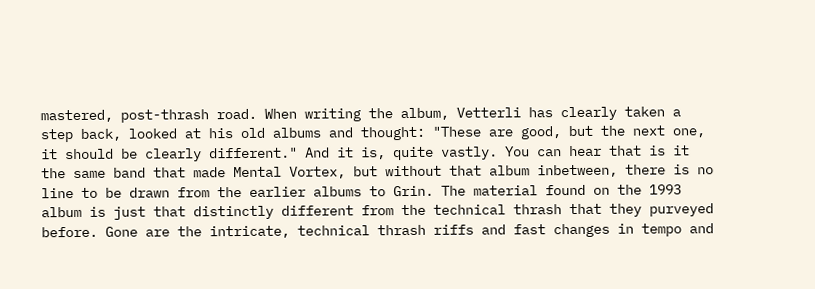mastered, post-thrash road. When writing the album, Vetterli has clearly taken a step back, looked at his old albums and thought: "These are good, but the next one, it should be clearly different." And it is, quite vastly. You can hear that is it the same band that made Mental Vortex, but without that album inbetween, there is no line to be drawn from the earlier albums to Grin. The material found on the 1993 album is just that distinctly different from the technical thrash that they purveyed before. Gone are the intricate, technical thrash riffs and fast changes in tempo and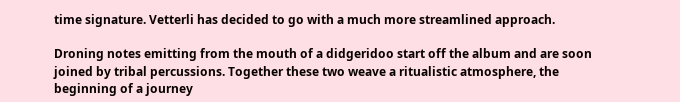time signature. Vetterli has decided to go with a much more streamlined approach.

Droning notes emitting from the mouth of a didgeridoo start off the album and are soon joined by tribal percussions. Together these two weave a ritualistic atmosphere, the beginning of a journey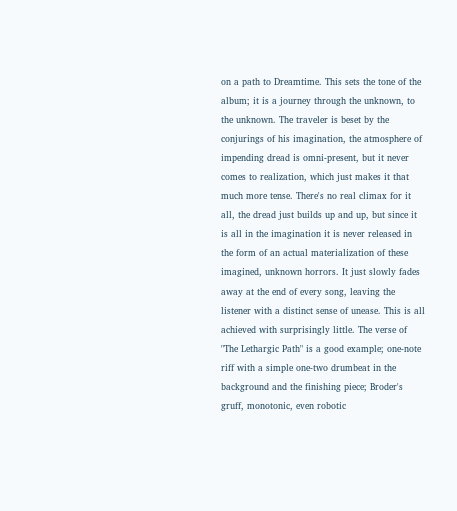on a path to Dreamtime. This sets the tone of the album; it is a journey through the unknown, to the unknown. The traveler is beset by the conjurings of his imagination, the atmosphere of impending dread is omni-present, but it never comes to realization, which just makes it that much more tense. There's no real climax for it all, the dread just builds up and up, but since it is all in the imagination it is never released in the form of an actual materialization of these imagined, unknown horrors. It just slowly fades away at the end of every song, leaving the listener with a distinct sense of unease. This is all achieved with surprisingly little. The verse of "The Lethargic Path" is a good example; one-note riff with a simple one-two drumbeat in the background and the finishing piece; Broder's gruff, monotonic, even robotic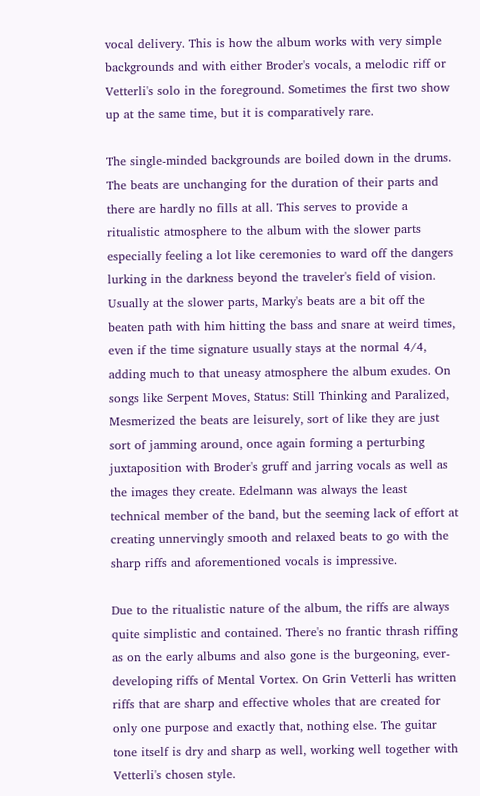vocal delivery. This is how the album works with very simple backgrounds and with either Broder's vocals, a melodic riff or Vetterli's solo in the foreground. Sometimes the first two show up at the same time, but it is comparatively rare.

The single-minded backgrounds are boiled down in the drums. The beats are unchanging for the duration of their parts and there are hardly no fills at all. This serves to provide a ritualistic atmosphere to the album with the slower parts especially feeling a lot like ceremonies to ward off the dangers lurking in the darkness beyond the traveler's field of vision. Usually at the slower parts, Marky's beats are a bit off the beaten path with him hitting the bass and snare at weird times, even if the time signature usually stays at the normal 4/4, adding much to that uneasy atmosphere the album exudes. On songs like Serpent Moves, Status: Still Thinking and Paralized, Mesmerized the beats are leisurely, sort of like they are just sort of jamming around, once again forming a perturbing juxtaposition with Broder's gruff and jarring vocals as well as the images they create. Edelmann was always the least technical member of the band, but the seeming lack of effort at creating unnervingly smooth and relaxed beats to go with the sharp riffs and aforementioned vocals is impressive.

Due to the ritualistic nature of the album, the riffs are always quite simplistic and contained. There's no frantic thrash riffing as on the early albums and also gone is the burgeoning, ever-developing riffs of Mental Vortex. On Grin Vetterli has written riffs that are sharp and effective wholes that are created for only one purpose and exactly that, nothing else. The guitar tone itself is dry and sharp as well, working well together with Vetterli's chosen style.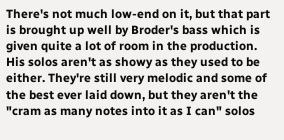There's not much low-end on it, but that part is brought up well by Broder's bass which is given quite a lot of room in the production. His solos aren't as showy as they used to be either. They're still very melodic and some of the best ever laid down, but they aren't the "cram as many notes into it as I can" solos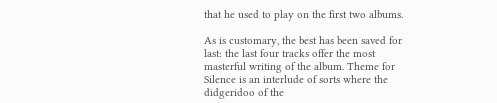that he used to play on the first two albums.

As is customary, the best has been saved for last: the last four tracks offer the most masterful writing of the album. Theme for Silence is an interlude of sorts where the didgeridoo of the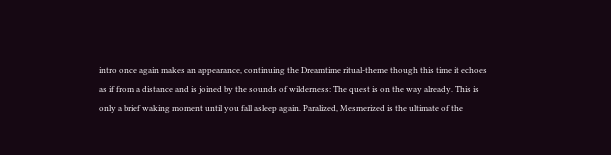intro once again makes an appearance, continuing the Dreamtime ritual-theme though this time it echoes as if from a distance and is joined by the sounds of wilderness: The quest is on the way already. This is only a brief waking moment until you fall asleep again. Paralized, Mesmerized is the ultimate of the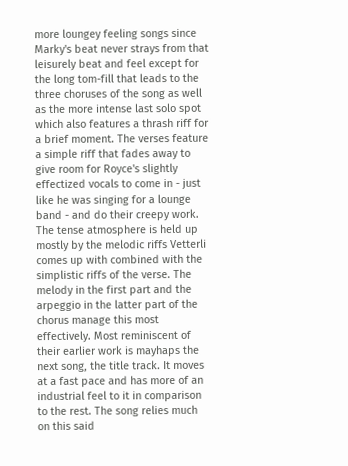more loungey feeling songs since Marky's beat never strays from that leisurely beat and feel except for the long tom-fill that leads to the three choruses of the song as well as the more intense last solo spot which also features a thrash riff for a brief moment. The verses feature a simple riff that fades away to give room for Royce's slightly effectized vocals to come in - just like he was singing for a lounge band - and do their creepy work. The tense atmosphere is held up mostly by the melodic riffs Vetterli comes up with combined with the simplistic riffs of the verse. The melody in the first part and the arpeggio in the latter part of the chorus manage this most effectively. Most reminiscent of their earlier work is mayhaps the next song, the title track. It moves at a fast pace and has more of an industrial feel to it in comparison to the rest. The song relies much on this said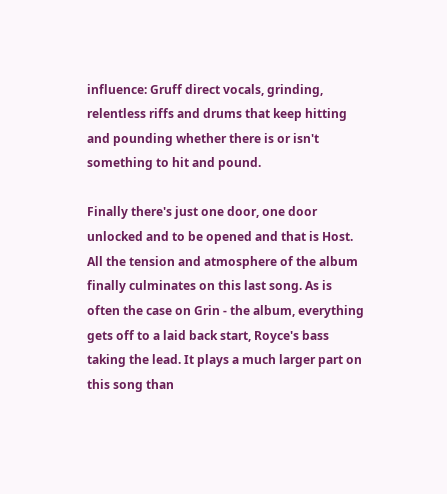influence: Gruff direct vocals, grinding, relentless riffs and drums that keep hitting and pounding whether there is or isn't something to hit and pound.

Finally there's just one door, one door unlocked and to be opened and that is Host. All the tension and atmosphere of the album finally culminates on this last song. As is often the case on Grin - the album, everything gets off to a laid back start, Royce's bass taking the lead. It plays a much larger part on this song than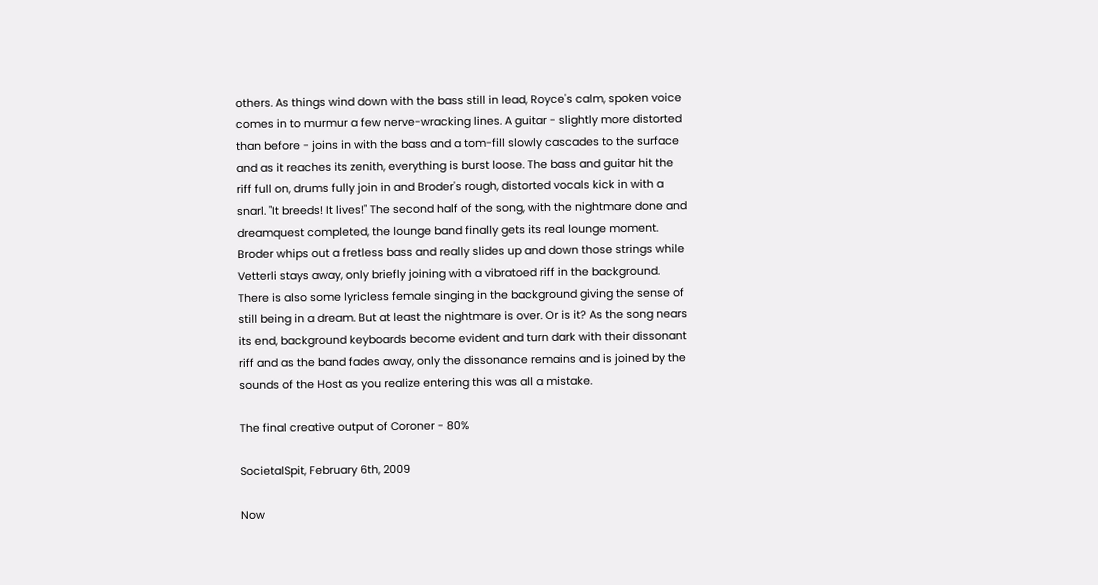others. As things wind down with the bass still in lead, Royce's calm, spoken voice comes in to murmur a few nerve-wracking lines. A guitar - slightly more distorted than before - joins in with the bass and a tom-fill slowly cascades to the surface and as it reaches its zenith, everything is burst loose. The bass and guitar hit the riff full on, drums fully join in and Broder's rough, distorted vocals kick in with a snarl. "It breeds! It lives!" The second half of the song, with the nightmare done and dreamquest completed, the lounge band finally gets its real lounge moment. Broder whips out a fretless bass and really slides up and down those strings while Vetterli stays away, only briefly joining with a vibratoed riff in the background. There is also some lyricless female singing in the background giving the sense of still being in a dream. But at least the nightmare is over. Or is it? As the song nears its end, background keyboards become evident and turn dark with their dissonant riff and as the band fades away, only the dissonance remains and is joined by the sounds of the Host as you realize entering this was all a mistake.

The final creative output of Coroner - 80%

SocietalSpit, February 6th, 2009

Now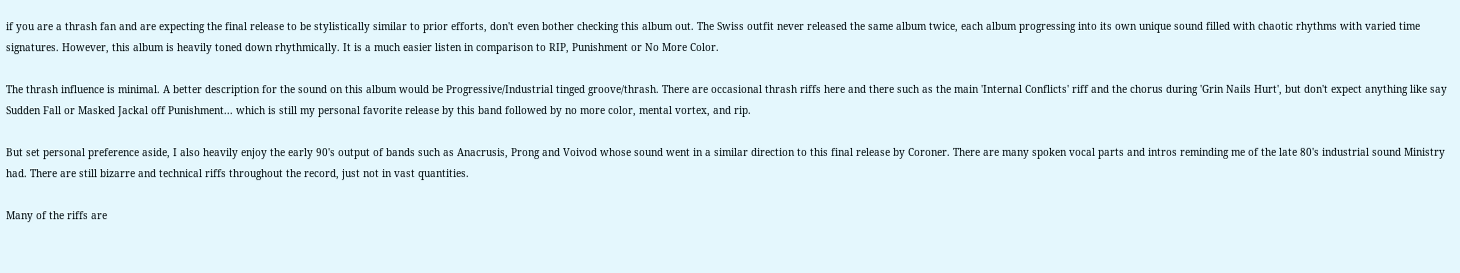if you are a thrash fan and are expecting the final release to be stylistically similar to prior efforts, don't even bother checking this album out. The Swiss outfit never released the same album twice, each album progressing into its own unique sound filled with chaotic rhythms with varied time signatures. However, this album is heavily toned down rhythmically. It is a much easier listen in comparison to RIP, Punishment or No More Color.

The thrash influence is minimal. A better description for the sound on this album would be Progressive/Industrial tinged groove/thrash. There are occasional thrash riffs here and there such as the main 'Internal Conflicts' riff and the chorus during 'Grin Nails Hurt', but don't expect anything like say Sudden Fall or Masked Jackal off Punishment... which is still my personal favorite release by this band followed by no more color, mental vortex, and rip.

But set personal preference aside, I also heavily enjoy the early 90's output of bands such as Anacrusis, Prong and Voivod whose sound went in a similar direction to this final release by Coroner. There are many spoken vocal parts and intros reminding me of the late 80's industrial sound Ministry had. There are still bizarre and technical riffs throughout the record, just not in vast quantities.

Many of the riffs are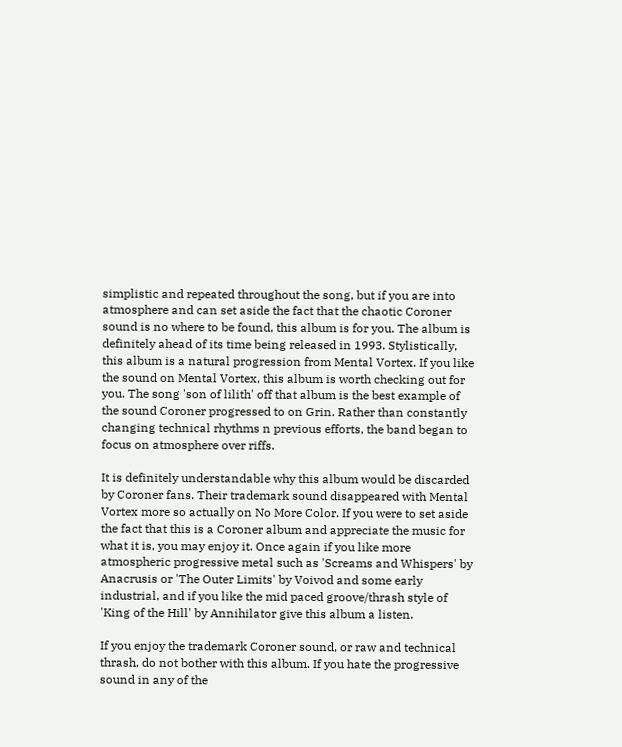simplistic and repeated throughout the song, but if you are into atmosphere and can set aside the fact that the chaotic Coroner sound is no where to be found, this album is for you. The album is definitely ahead of its time being released in 1993. Stylistically, this album is a natural progression from Mental Vortex. If you like the sound on Mental Vortex, this album is worth checking out for you. The song 'son of lilith' off that album is the best example of the sound Coroner progressed to on Grin. Rather than constantly changing technical rhythms n previous efforts, the band began to focus on atmosphere over riffs.

It is definitely understandable why this album would be discarded by Coroner fans. Their trademark sound disappeared with Mental Vortex more so actually on No More Color. If you were to set aside the fact that this is a Coroner album and appreciate the music for what it is, you may enjoy it. Once again if you like more atmospheric progressive metal such as 'Screams and Whispers' by Anacrusis or 'The Outer Limits' by Voivod and some early industrial, and if you like the mid paced groove/thrash style of 'King of the Hill' by Annihilator give this album a listen.

If you enjoy the trademark Coroner sound, or raw and technical thrash, do not bother with this album. If you hate the progressive sound in any of the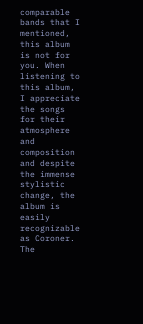comparable bands that I mentioned, this album is not for you. When listening to this album, I appreciate the songs for their atmosphere and composition and despite the immense stylistic change, the album is easily recognizable as Coroner. The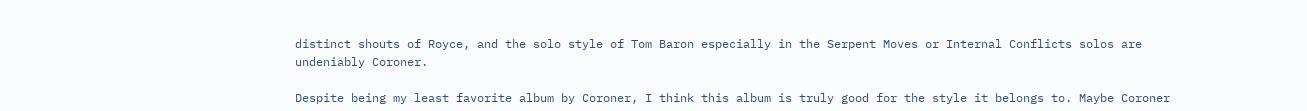distinct shouts of Royce, and the solo style of Tom Baron especially in the Serpent Moves or Internal Conflicts solos are undeniably Coroner.

Despite being my least favorite album by Coroner, I think this album is truly good for the style it belongs to. Maybe Coroner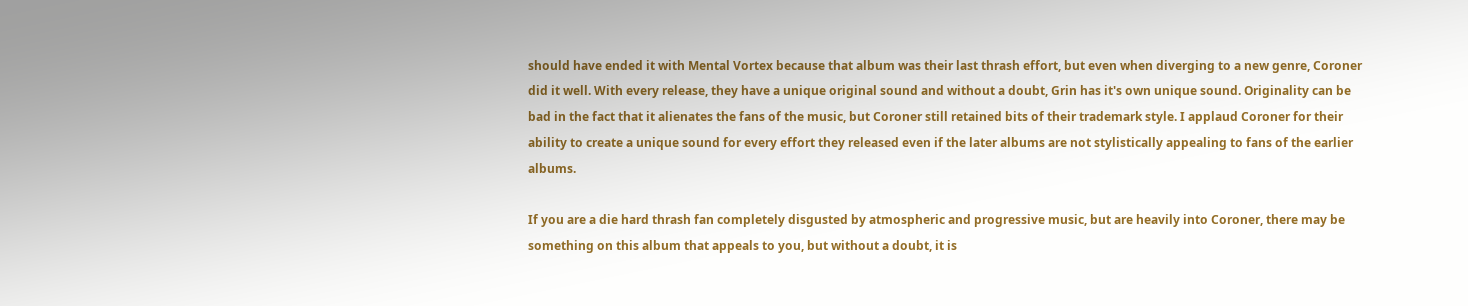should have ended it with Mental Vortex because that album was their last thrash effort, but even when diverging to a new genre, Coroner did it well. With every release, they have a unique original sound and without a doubt, Grin has it's own unique sound. Originality can be bad in the fact that it alienates the fans of the music, but Coroner still retained bits of their trademark style. I applaud Coroner for their ability to create a unique sound for every effort they released even if the later albums are not stylistically appealing to fans of the earlier albums.

If you are a die hard thrash fan completely disgusted by atmospheric and progressive music, but are heavily into Coroner, there may be something on this album that appeals to you, but without a doubt, it is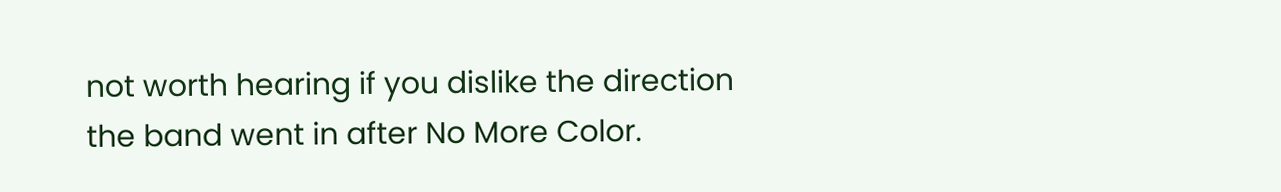not worth hearing if you dislike the direction the band went in after No More Color.